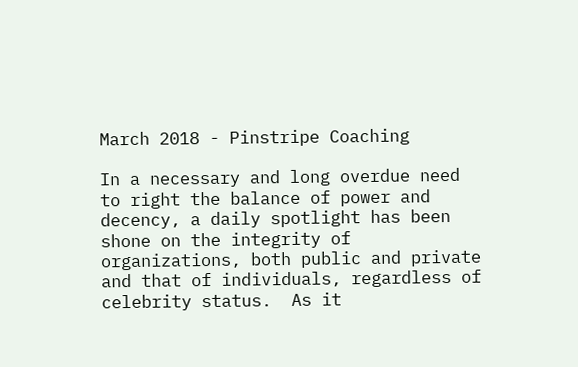March 2018 - Pinstripe Coaching

In a necessary and long overdue need to right the balance of power and decency, a daily spotlight has been shone on the integrity of organizations, both public and private and that of individuals, regardless of celebrity status.  As it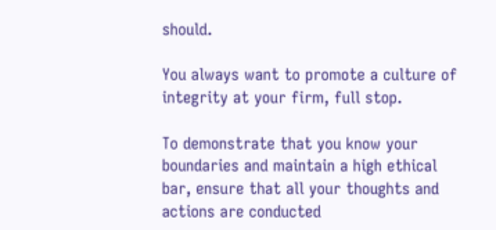should.

You always want to promote a culture of integrity at your firm, full stop.

To demonstrate that you know your boundaries and maintain a high ethical bar, ensure that all your thoughts and actions are conducted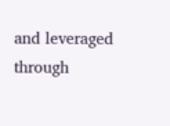and leveraged through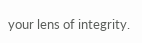your lens of integrity.